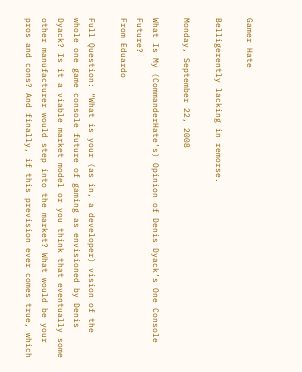Gamer Hate

Belligerently lacking in remorse.

Monday, September 22, 2008

What Is My (CommanderHate’s) Opinion of Denis Dyack’s One Console Future?
From Eduardo

Full Question: “What is your (as in, a developer) vision of the whole one game console future of gaming as envisioned by Denis Dyack? Is it a viable market model or you think that eventually some other manufacturer would step into the market? What would be your pros and cons? And finally, if this prevision ever comes true, which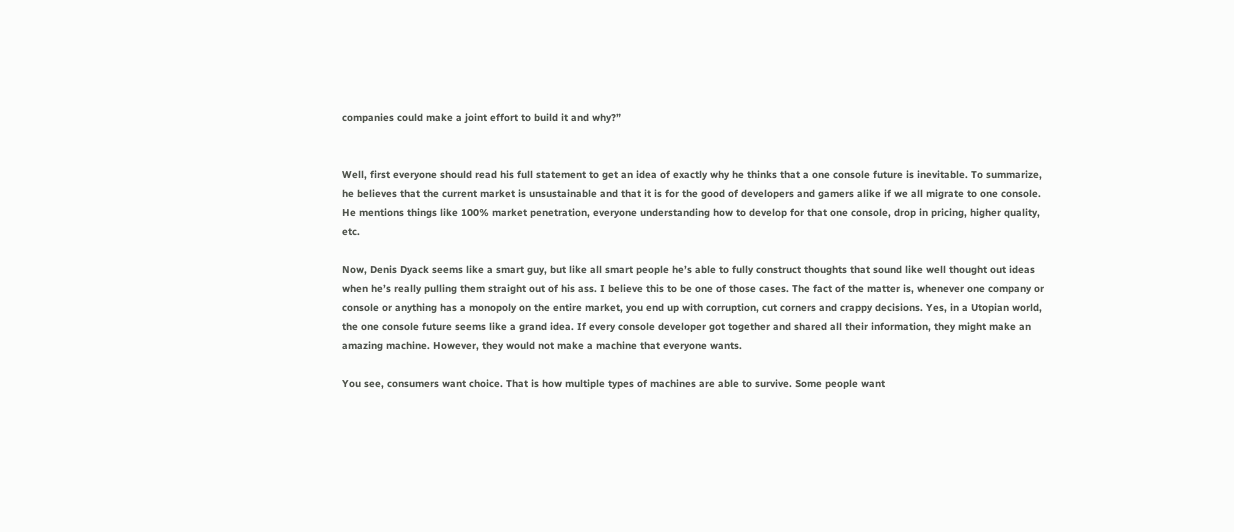companies could make a joint effort to build it and why?”


Well, first everyone should read his full statement to get an idea of exactly why he thinks that a one console future is inevitable. To summarize, he believes that the current market is unsustainable and that it is for the good of developers and gamers alike if we all migrate to one console. He mentions things like 100% market penetration, everyone understanding how to develop for that one console, drop in pricing, higher quality, etc.

Now, Denis Dyack seems like a smart guy, but like all smart people he’s able to fully construct thoughts that sound like well thought out ideas when he’s really pulling them straight out of his ass. I believe this to be one of those cases. The fact of the matter is, whenever one company or console or anything has a monopoly on the entire market, you end up with corruption, cut corners and crappy decisions. Yes, in a Utopian world, the one console future seems like a grand idea. If every console developer got together and shared all their information, they might make an amazing machine. However, they would not make a machine that everyone wants.

You see, consumers want choice. That is how multiple types of machines are able to survive. Some people want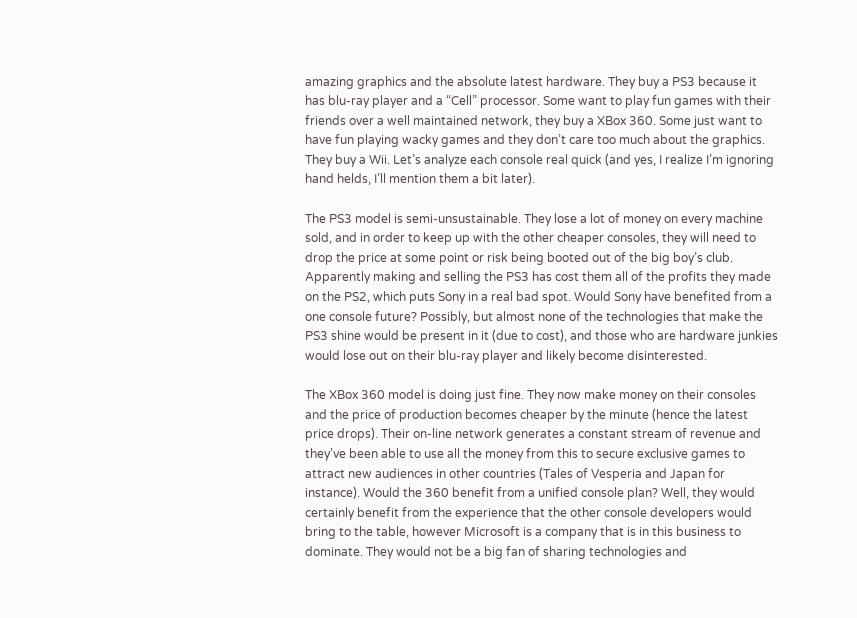amazing graphics and the absolute latest hardware. They buy a PS3 because it has blu-ray player and a “Cell” processor. Some want to play fun games with their friends over a well maintained network, they buy a XBox 360. Some just want to have fun playing wacky games and they don’t care too much about the graphics. They buy a Wii. Let’s analyze each console real quick (and yes, I realize I’m ignoring hand helds, I’ll mention them a bit later).

The PS3 model is semi-unsustainable. They lose a lot of money on every machine sold, and in order to keep up with the other cheaper consoles, they will need to drop the price at some point or risk being booted out of the big boy’s club. Apparently making and selling the PS3 has cost them all of the profits they made on the PS2, which puts Sony in a real bad spot. Would Sony have benefited from a one console future? Possibly, but almost none of the technologies that make the PS3 shine would be present in it (due to cost), and those who are hardware junkies would lose out on their blu-ray player and likely become disinterested.

The XBox 360 model is doing just fine. They now make money on their consoles and the price of production becomes cheaper by the minute (hence the latest price drops). Their on-line network generates a constant stream of revenue and they’ve been able to use all the money from this to secure exclusive games to attract new audiences in other countries (Tales of Vesperia and Japan for instance). Would the 360 benefit from a unified console plan? Well, they would certainly benefit from the experience that the other console developers would bring to the table, however Microsoft is a company that is in this business to dominate. They would not be a big fan of sharing technologies and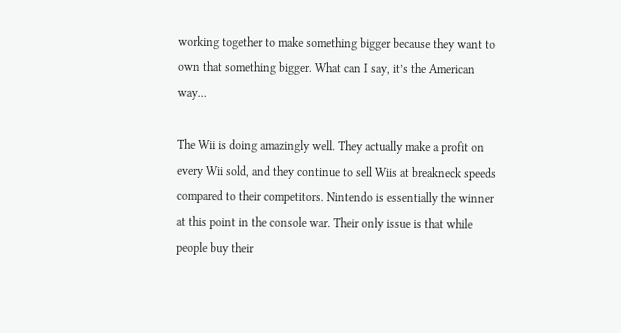working together to make something bigger because they want to own that something bigger. What can I say, it’s the American way…

The Wii is doing amazingly well. They actually make a profit on every Wii sold, and they continue to sell Wiis at breakneck speeds compared to their competitors. Nintendo is essentially the winner at this point in the console war. Their only issue is that while people buy their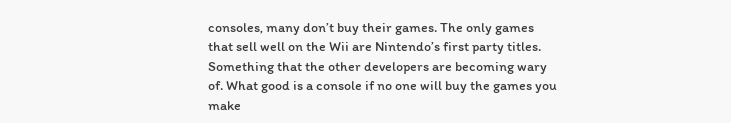consoles, many don’t buy their games. The only games that sell well on the Wii are Nintendo’s first party titles. Something that the other developers are becoming wary of. What good is a console if no one will buy the games you make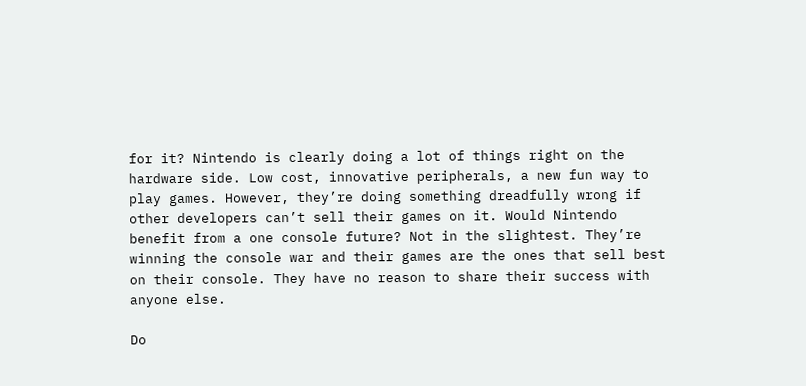for it? Nintendo is clearly doing a lot of things right on the hardware side. Low cost, innovative peripherals, a new fun way to play games. However, they’re doing something dreadfully wrong if other developers can’t sell their games on it. Would Nintendo benefit from a one console future? Not in the slightest. They’re winning the console war and their games are the ones that sell best on their console. They have no reason to share their success with anyone else.

Do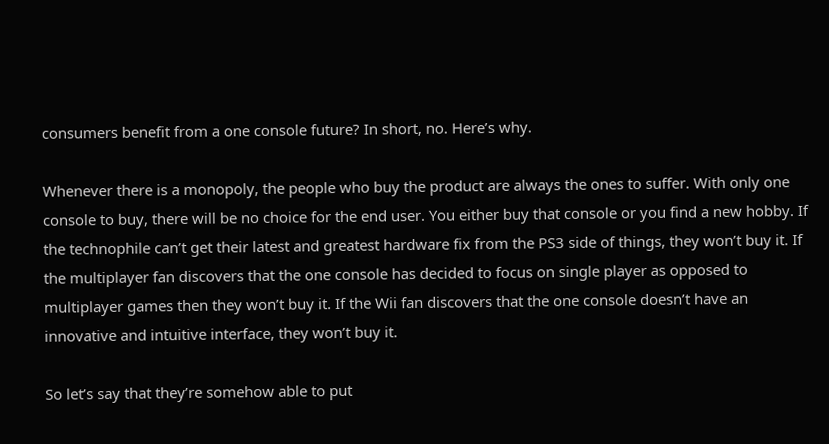consumers benefit from a one console future? In short, no. Here’s why.

Whenever there is a monopoly, the people who buy the product are always the ones to suffer. With only one console to buy, there will be no choice for the end user. You either buy that console or you find a new hobby. If the technophile can’t get their latest and greatest hardware fix from the PS3 side of things, they won’t buy it. If the multiplayer fan discovers that the one console has decided to focus on single player as opposed to multiplayer games then they won’t buy it. If the Wii fan discovers that the one console doesn’t have an innovative and intuitive interface, they won’t buy it.

So let’s say that they’re somehow able to put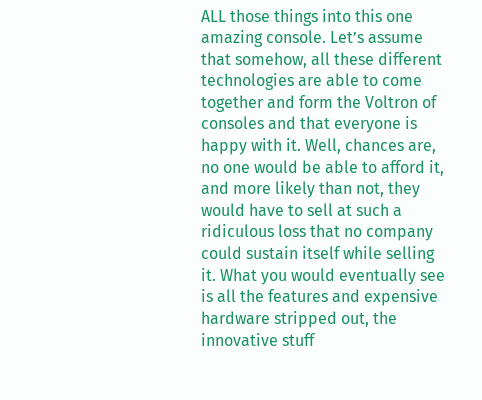ALL those things into this one amazing console. Let’s assume that somehow, all these different technologies are able to come together and form the Voltron of consoles and that everyone is happy with it. Well, chances are, no one would be able to afford it, and more likely than not, they would have to sell at such a ridiculous loss that no company could sustain itself while selling it. What you would eventually see is all the features and expensive hardware stripped out, the innovative stuff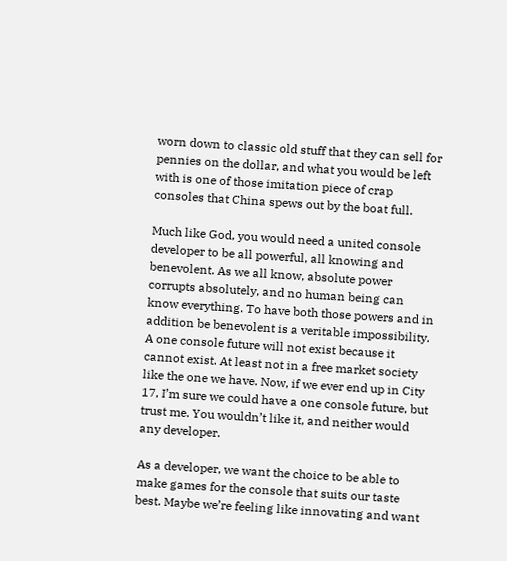worn down to classic old stuff that they can sell for pennies on the dollar, and what you would be left with is one of those imitation piece of crap consoles that China spews out by the boat full.

Much like God, you would need a united console developer to be all powerful, all knowing and benevolent. As we all know, absolute power corrupts absolutely, and no human being can know everything. To have both those powers and in addition be benevolent is a veritable impossibility. A one console future will not exist because it cannot exist. At least not in a free market society like the one we have. Now, if we ever end up in City 17, I’m sure we could have a one console future, but trust me. You wouldn’t like it, and neither would any developer.

As a developer, we want the choice to be able to make games for the console that suits our taste best. Maybe we’re feeling like innovating and want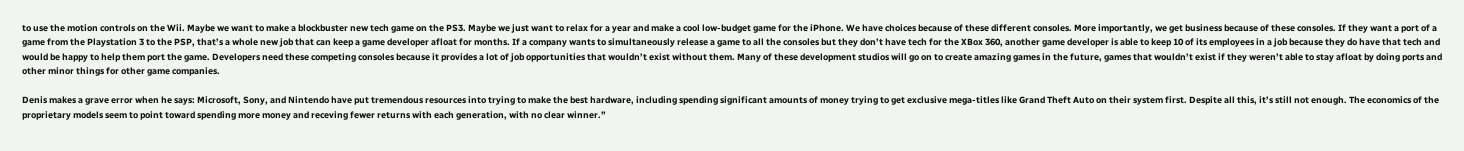to use the motion controls on the Wii. Maybe we want to make a blockbuster new tech game on the PS3. Maybe we just want to relax for a year and make a cool low-budget game for the iPhone. We have choices because of these different consoles. More importantly, we get business because of these consoles. If they want a port of a game from the Playstation 3 to the PSP, that’s a whole new job that can keep a game developer afloat for months. If a company wants to simultaneously release a game to all the consoles but they don’t have tech for the XBox 360, another game developer is able to keep 10 of its employees in a job because they do have that tech and would be happy to help them port the game. Developers need these competing consoles because it provides a lot of job opportunities that wouldn’t exist without them. Many of these development studios will go on to create amazing games in the future, games that wouldn’t exist if they weren’t able to stay afloat by doing ports and other minor things for other game companies.

Denis makes a grave error when he says: Microsoft, Sony, and Nintendo have put tremendous resources into trying to make the best hardware, including spending significant amounts of money trying to get exclusive mega-titles like Grand Theft Auto on their system first. Despite all this, it’s still not enough. The economics of the proprietary models seem to point toward spending more money and receving fewer returns with each generation, with no clear winner.”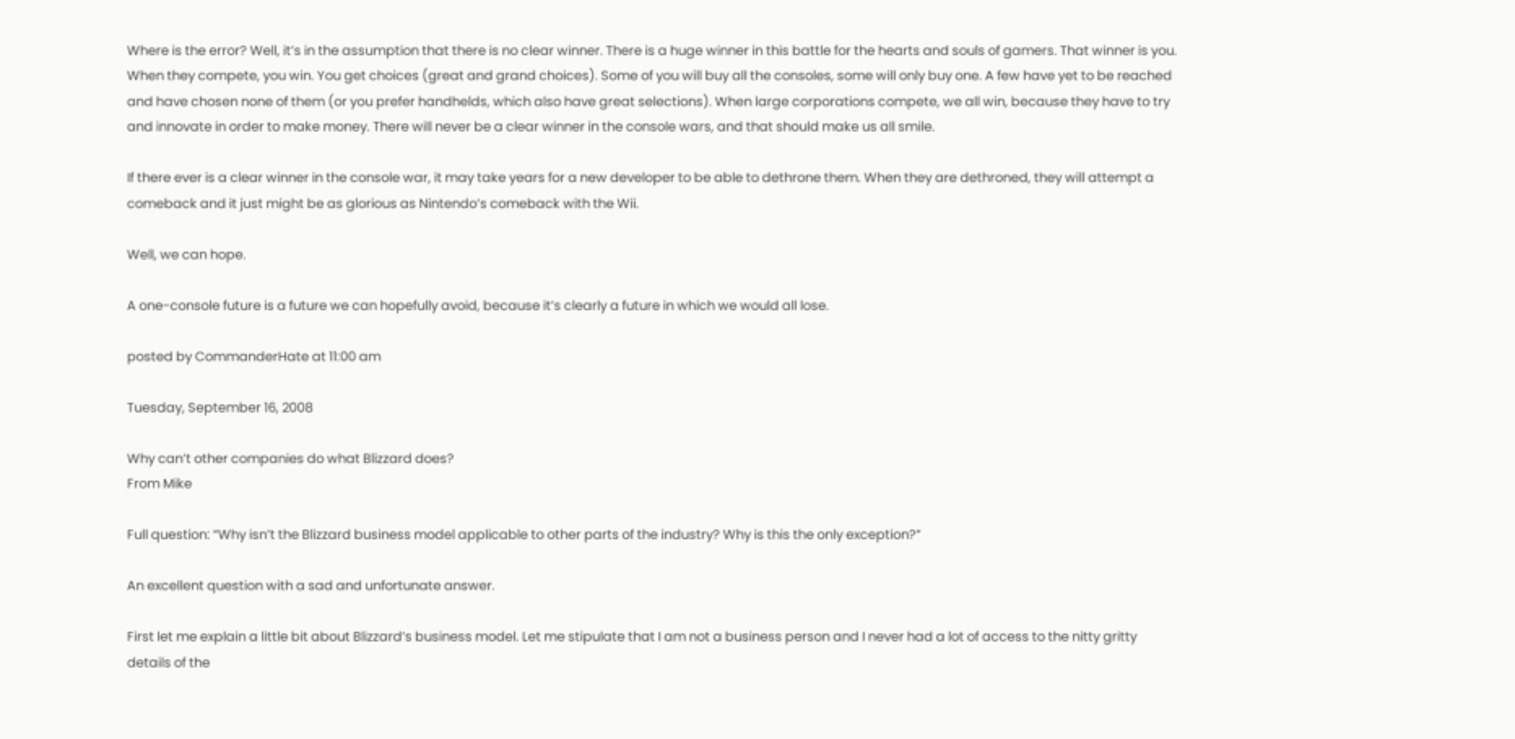Where is the error? Well, it’s in the assumption that there is no clear winner. There is a huge winner in this battle for the hearts and souls of gamers. That winner is you. When they compete, you win. You get choices (great and grand choices). Some of you will buy all the consoles, some will only buy one. A few have yet to be reached and have chosen none of them (or you prefer handhelds, which also have great selections). When large corporations compete, we all win, because they have to try and innovate in order to make money. There will never be a clear winner in the console wars, and that should make us all smile.

If there ever is a clear winner in the console war, it may take years for a new developer to be able to dethrone them. When they are dethroned, they will attempt a comeback and it just might be as glorious as Nintendo’s comeback with the Wii.

Well, we can hope.

A one-console future is a future we can hopefully avoid, because it’s clearly a future in which we would all lose.

posted by CommanderHate at 11:00 am

Tuesday, September 16, 2008

Why can’t other companies do what Blizzard does?
From Mike

Full question: “Why isn’t the Blizzard business model applicable to other parts of the industry? Why is this the only exception?”

An excellent question with a sad and unfortunate answer.

First let me explain a little bit about Blizzard’s business model. Let me stipulate that I am not a business person and I never had a lot of access to the nitty gritty details of the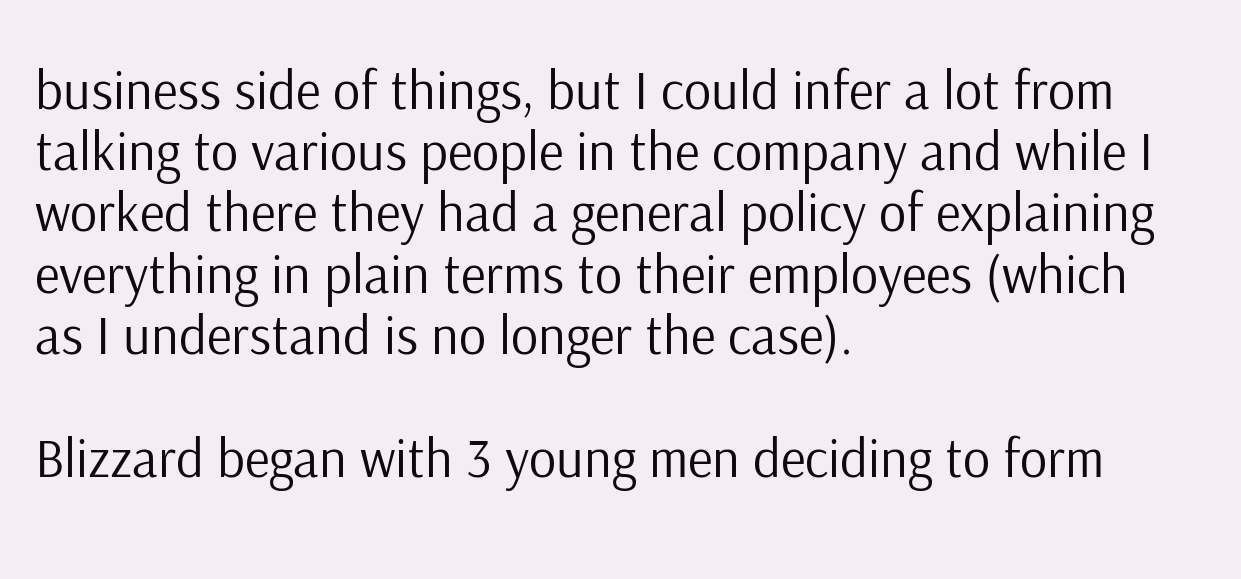business side of things, but I could infer a lot from talking to various people in the company and while I worked there they had a general policy of explaining everything in plain terms to their employees (which as I understand is no longer the case).

Blizzard began with 3 young men deciding to form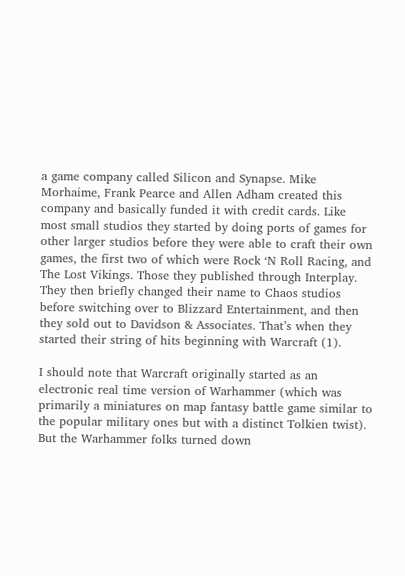a game company called Silicon and Synapse. Mike Morhaime, Frank Pearce and Allen Adham created this company and basically funded it with credit cards. Like most small studios they started by doing ports of games for other larger studios before they were able to craft their own games, the first two of which were Rock ‘N Roll Racing, and The Lost Vikings. Those they published through Interplay. They then briefly changed their name to Chaos studios before switching over to Blizzard Entertainment, and then they sold out to Davidson & Associates. That’s when they started their string of hits beginning with Warcraft (1).

I should note that Warcraft originally started as an electronic real time version of Warhammer (which was primarily a miniatures on map fantasy battle game similar to the popular military ones but with a distinct Tolkien twist). But the Warhammer folks turned down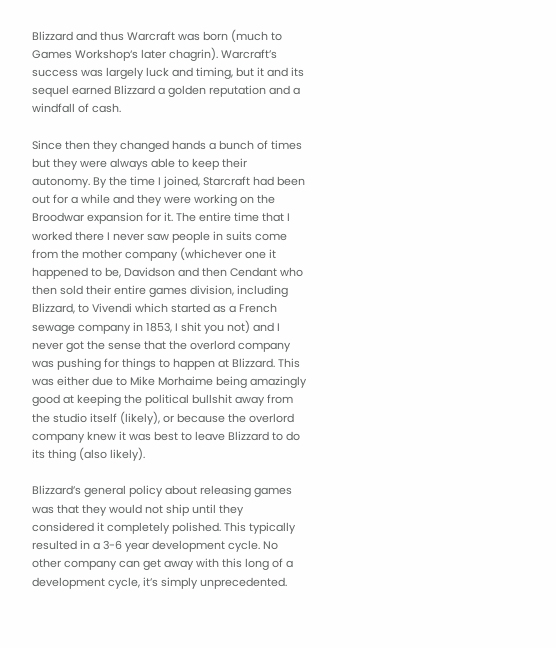Blizzard and thus Warcraft was born (much to Games Workshop‘s later chagrin). Warcraft’s success was largely luck and timing, but it and its sequel earned Blizzard a golden reputation and a windfall of cash.

Since then they changed hands a bunch of times but they were always able to keep their autonomy. By the time I joined, Starcraft had been out for a while and they were working on the Broodwar expansion for it. The entire time that I worked there I never saw people in suits come from the mother company (whichever one it happened to be, Davidson and then Cendant who then sold their entire games division, including Blizzard, to Vivendi which started as a French sewage company in 1853, I shit you not) and I never got the sense that the overlord company was pushing for things to happen at Blizzard. This was either due to Mike Morhaime being amazingly good at keeping the political bullshit away from the studio itself (likely), or because the overlord company knew it was best to leave Blizzard to do its thing (also likely).

Blizzard’s general policy about releasing games was that they would not ship until they considered it completely polished. This typically resulted in a 3-6 year development cycle. No other company can get away with this long of a development cycle, it’s simply unprecedented.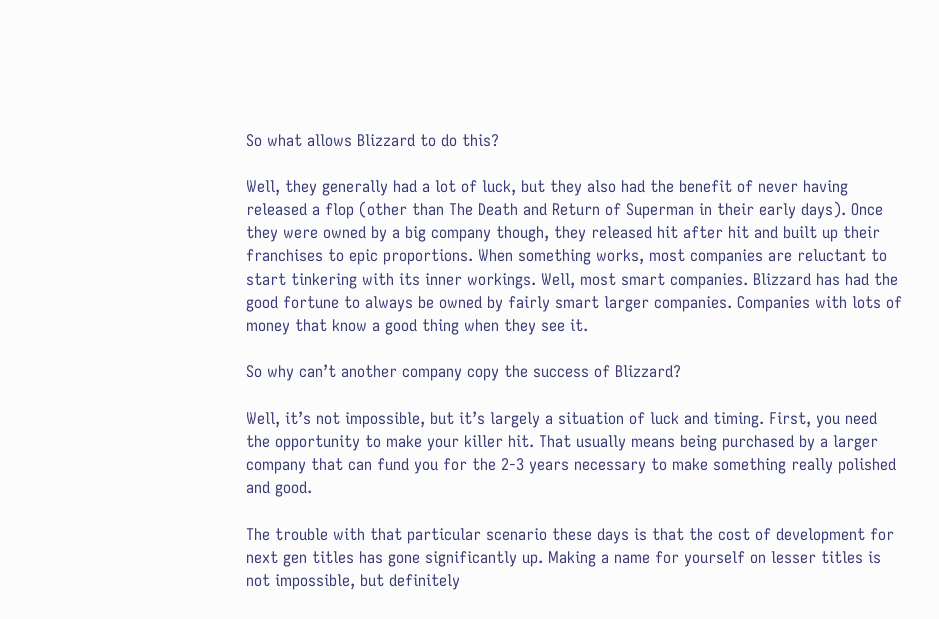So what allows Blizzard to do this?

Well, they generally had a lot of luck, but they also had the benefit of never having released a flop (other than The Death and Return of Superman in their early days). Once they were owned by a big company though, they released hit after hit and built up their franchises to epic proportions. When something works, most companies are reluctant to start tinkering with its inner workings. Well, most smart companies. Blizzard has had the good fortune to always be owned by fairly smart larger companies. Companies with lots of money that know a good thing when they see it.

So why can’t another company copy the success of Blizzard?

Well, it’s not impossible, but it’s largely a situation of luck and timing. First, you need the opportunity to make your killer hit. That usually means being purchased by a larger company that can fund you for the 2-3 years necessary to make something really polished and good.

The trouble with that particular scenario these days is that the cost of development for next gen titles has gone significantly up. Making a name for yourself on lesser titles is not impossible, but definitely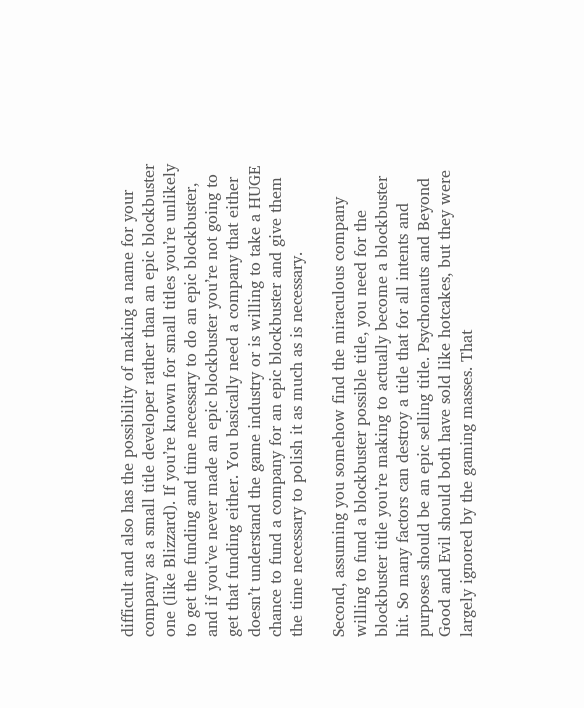difficult and also has the possibility of making a name for your company as a small title developer rather than an epic blockbuster one (like Blizzard). If you’re known for small titles you’re unlikely to get the funding and time necessary to do an epic blockbuster, and if you’ve never made an epic blockbuster you’re not going to get that funding either. You basically need a company that either doesn’t understand the game industry or is willing to take a HUGE chance to fund a company for an epic blockbuster and give them the time necessary to polish it as much as is necessary.

Second, assuming you somehow find the miraculous company willing to fund a blockbuster possible title, you need for the blockbuster title you’re making to actually become a blockbuster hit. So many factors can destroy a title that for all intents and purposes should be an epic selling title. Psychonauts and Beyond Good and Evil should both have sold like hotcakes, but they were largely ignored by the gaming masses. That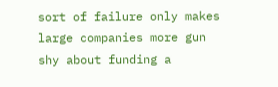sort of failure only makes large companies more gun shy about funding a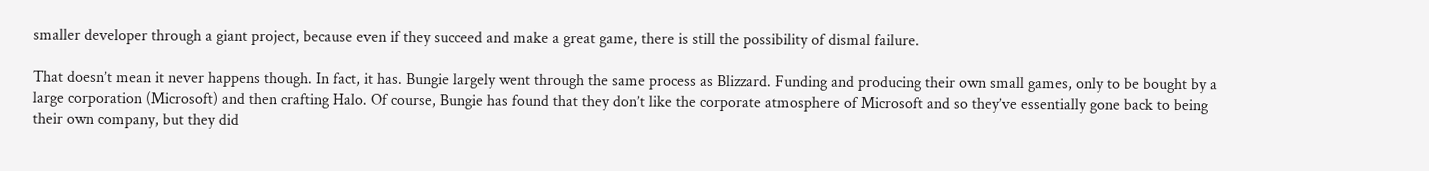smaller developer through a giant project, because even if they succeed and make a great game, there is still the possibility of dismal failure.

That doesn’t mean it never happens though. In fact, it has. Bungie largely went through the same process as Blizzard. Funding and producing their own small games, only to be bought by a large corporation (Microsoft) and then crafting Halo. Of course, Bungie has found that they don’t like the corporate atmosphere of Microsoft and so they’ve essentially gone back to being their own company, but they did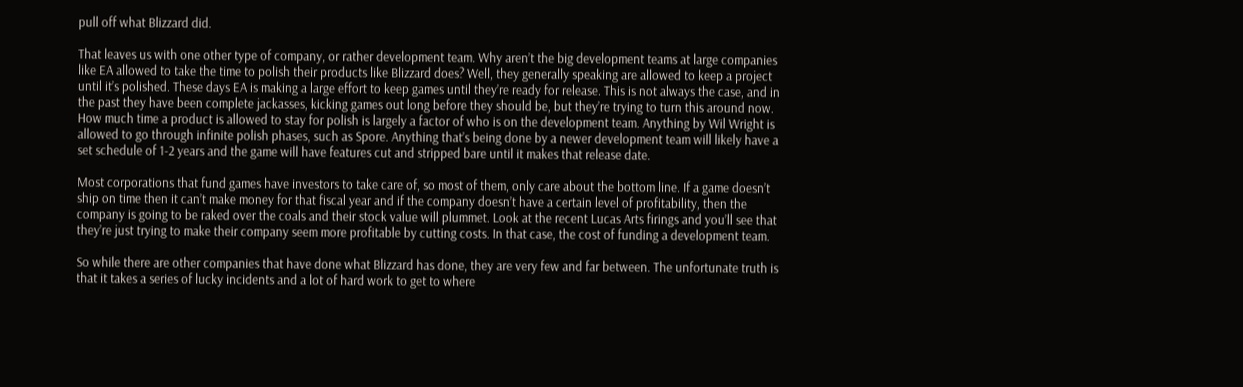pull off what Blizzard did.

That leaves us with one other type of company, or rather development team. Why aren’t the big development teams at large companies like EA allowed to take the time to polish their products like Blizzard does? Well, they generally speaking are allowed to keep a project until it’s polished. These days EA is making a large effort to keep games until they’re ready for release. This is not always the case, and in the past they have been complete jackasses, kicking games out long before they should be, but they’re trying to turn this around now. How much time a product is allowed to stay for polish is largely a factor of who is on the development team. Anything by Wil Wright is allowed to go through infinite polish phases, such as Spore. Anything that’s being done by a newer development team will likely have a set schedule of 1-2 years and the game will have features cut and stripped bare until it makes that release date.

Most corporations that fund games have investors to take care of, so most of them, only care about the bottom line. If a game doesn’t ship on time then it can’t make money for that fiscal year and if the company doesn’t have a certain level of profitability, then the company is going to be raked over the coals and their stock value will plummet. Look at the recent Lucas Arts firings and you’ll see that they’re just trying to make their company seem more profitable by cutting costs. In that case, the cost of funding a development team.

So while there are other companies that have done what Blizzard has done, they are very few and far between. The unfortunate truth is that it takes a series of lucky incidents and a lot of hard work to get to where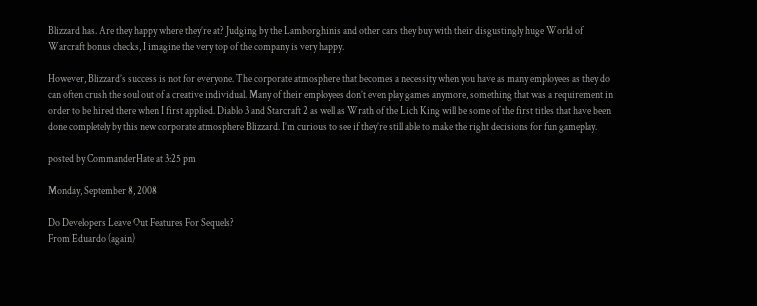Blizzard has. Are they happy where they’re at? Judging by the Lamborghinis and other cars they buy with their disgustingly huge World of Warcraft bonus checks, I imagine the very top of the company is very happy.

However, Blizzard’s success is not for everyone. The corporate atmosphere that becomes a necessity when you have as many employees as they do can often crush the soul out of a creative individual. Many of their employees don’t even play games anymore, something that was a requirement in order to be hired there when I first applied. Diablo 3 and Starcraft 2 as well as Wrath of the Lich King will be some of the first titles that have been done completely by this new corporate atmosphere Blizzard. I’m curious to see if they’re still able to make the right decisions for fun gameplay.

posted by CommanderHate at 3:25 pm

Monday, September 8, 2008

Do Developers Leave Out Features For Sequels?
From Eduardo (again)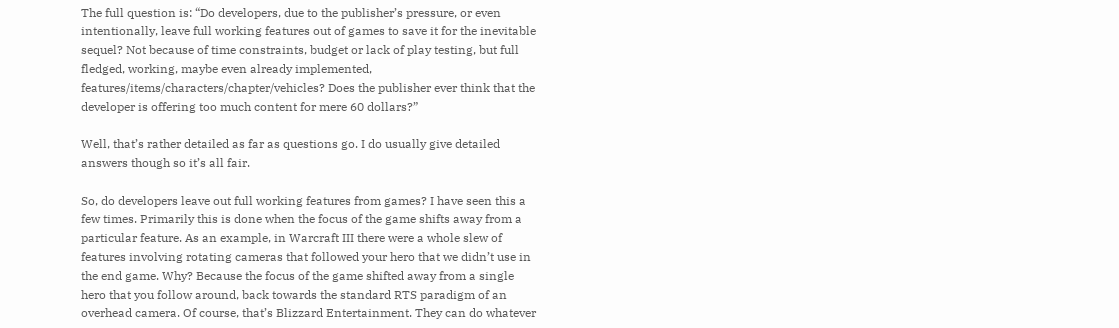The full question is: “Do developers, due to the publisher’s pressure, or even intentionally, leave full working features out of games to save it for the inevitable sequel? Not because of time constraints, budget or lack of play testing, but full fledged, working, maybe even already implemented, features/items/characters/chapter/vehicles? Does the publisher ever think that the developer is offering too much content for mere 60 dollars?”

Well, that’s rather detailed as far as questions go. I do usually give detailed answers though so it’s all fair.

So, do developers leave out full working features from games? I have seen this a few times. Primarily this is done when the focus of the game shifts away from a particular feature. As an example, in Warcraft III there were a whole slew of features involving rotating cameras that followed your hero that we didn’t use in the end game. Why? Because the focus of the game shifted away from a single hero that you follow around, back towards the standard RTS paradigm of an overhead camera. Of course, that’s Blizzard Entertainment. They can do whatever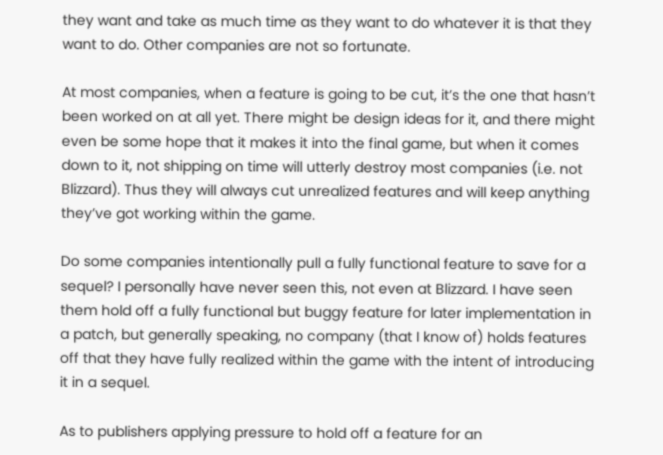they want and take as much time as they want to do whatever it is that they want to do. Other companies are not so fortunate.

At most companies, when a feature is going to be cut, it’s the one that hasn’t been worked on at all yet. There might be design ideas for it, and there might even be some hope that it makes it into the final game, but when it comes down to it, not shipping on time will utterly destroy most companies (i.e. not Blizzard). Thus they will always cut unrealized features and will keep anything they’ve got working within the game.

Do some companies intentionally pull a fully functional feature to save for a sequel? I personally have never seen this, not even at Blizzard. I have seen them hold off a fully functional but buggy feature for later implementation in a patch, but generally speaking, no company (that I know of) holds features off that they have fully realized within the game with the intent of introducing it in a sequel.

As to publishers applying pressure to hold off a feature for an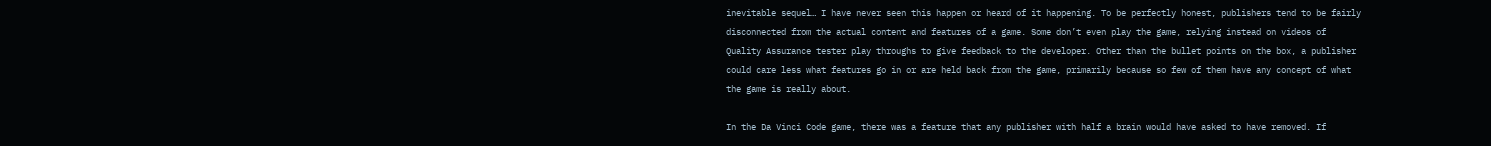inevitable sequel… I have never seen this happen or heard of it happening. To be perfectly honest, publishers tend to be fairly disconnected from the actual content and features of a game. Some don’t even play the game, relying instead on videos of Quality Assurance tester play throughs to give feedback to the developer. Other than the bullet points on the box, a publisher could care less what features go in or are held back from the game, primarily because so few of them have any concept of what the game is really about.

In the Da Vinci Code game, there was a feature that any publisher with half a brain would have asked to have removed. If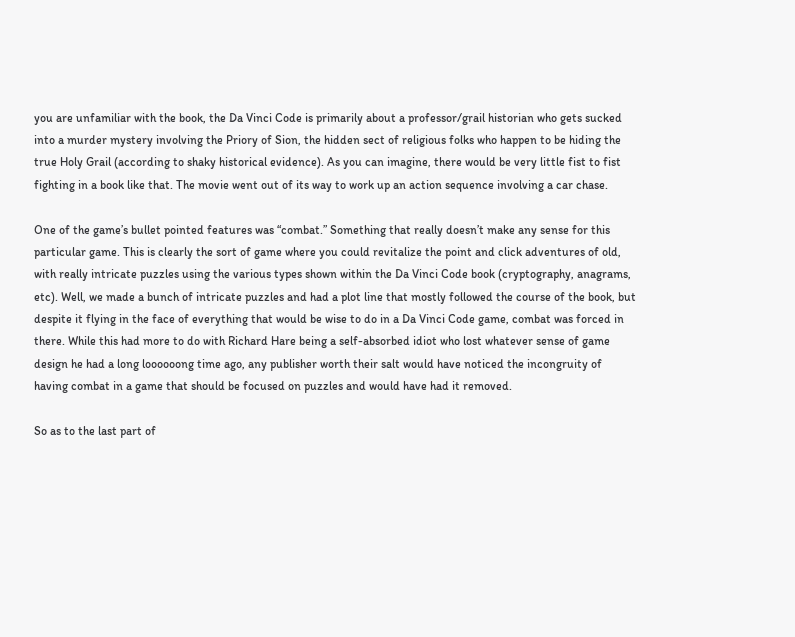you are unfamiliar with the book, the Da Vinci Code is primarily about a professor/grail historian who gets sucked into a murder mystery involving the Priory of Sion, the hidden sect of religious folks who happen to be hiding the true Holy Grail (according to shaky historical evidence). As you can imagine, there would be very little fist to fist fighting in a book like that. The movie went out of its way to work up an action sequence involving a car chase.

One of the game’s bullet pointed features was “combat.” Something that really doesn’t make any sense for this particular game. This is clearly the sort of game where you could revitalize the point and click adventures of old, with really intricate puzzles using the various types shown within the Da Vinci Code book (cryptography, anagrams, etc). Well, we made a bunch of intricate puzzles and had a plot line that mostly followed the course of the book, but despite it flying in the face of everything that would be wise to do in a Da Vinci Code game, combat was forced in there. While this had more to do with Richard Hare being a self-absorbed idiot who lost whatever sense of game design he had a long loooooong time ago, any publisher worth their salt would have noticed the incongruity of having combat in a game that should be focused on puzzles and would have had it removed.

So as to the last part of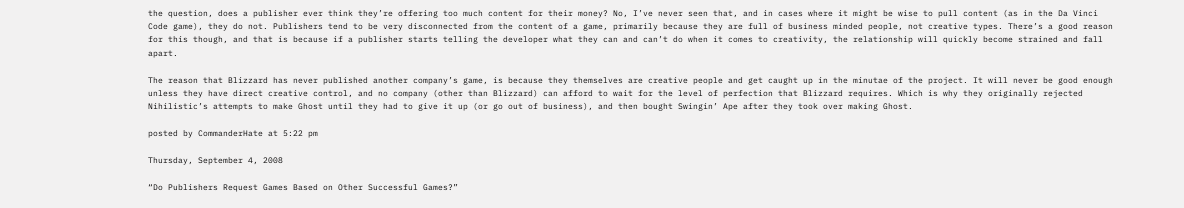the question, does a publisher ever think they’re offering too much content for their money? No, I’ve never seen that, and in cases where it might be wise to pull content (as in the Da Vinci Code game), they do not. Publishers tend to be very disconnected from the content of a game, primarily because they are full of business minded people, not creative types. There’s a good reason for this though, and that is because if a publisher starts telling the developer what they can and can’t do when it comes to creativity, the relationship will quickly become strained and fall apart.

The reason that Blizzard has never published another company’s game, is because they themselves are creative people and get caught up in the minutae of the project. It will never be good enough unless they have direct creative control, and no company (other than Blizzard) can afford to wait for the level of perfection that Blizzard requires. Which is why they originally rejected Nihilistic’s attempts to make Ghost until they had to give it up (or go out of business), and then bought Swingin’ Ape after they took over making Ghost.

posted by CommanderHate at 5:22 pm

Thursday, September 4, 2008

“Do Publishers Request Games Based on Other Successful Games?”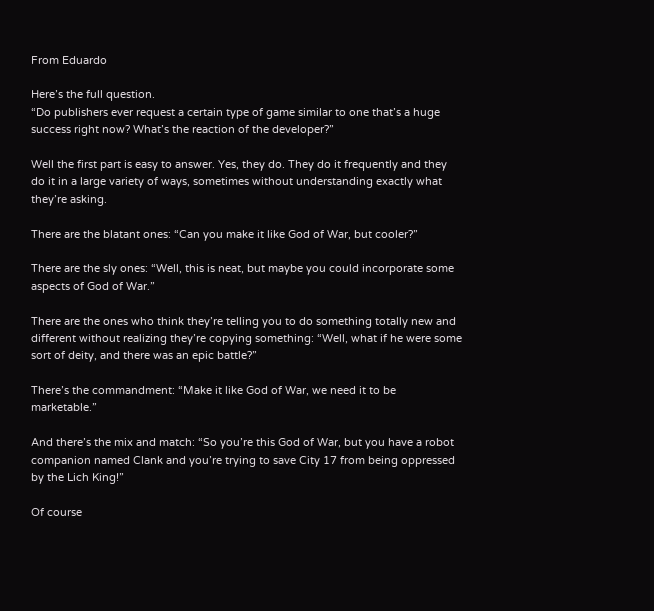From Eduardo

Here’s the full question.
“Do publishers ever request a certain type of game similar to one that’s a huge success right now? What’s the reaction of the developer?”

Well the first part is easy to answer. Yes, they do. They do it frequently and they do it in a large variety of ways, sometimes without understanding exactly what they’re asking.

There are the blatant ones: “Can you make it like God of War, but cooler?”

There are the sly ones: “Well, this is neat, but maybe you could incorporate some aspects of God of War.”

There are the ones who think they’re telling you to do something totally new and different without realizing they’re copying something: “Well, what if he were some sort of deity, and there was an epic battle?”

There’s the commandment: “Make it like God of War, we need it to be marketable.”

And there’s the mix and match: “So you’re this God of War, but you have a robot companion named Clank and you’re trying to save City 17 from being oppressed by the Lich King!”

Of course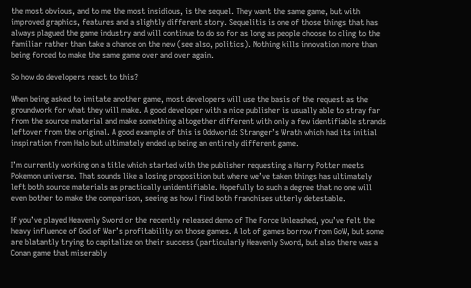the most obvious, and to me the most insidious, is the sequel. They want the same game, but with improved graphics, features and a slightly different story. Sequelitis is one of those things that has always plagued the game industry and will continue to do so for as long as people choose to cling to the familiar rather than take a chance on the new (see also, politics). Nothing kills innovation more than being forced to make the same game over and over again.

So how do developers react to this?

When being asked to imitate another game, most developers will use the basis of the request as the groundwork for what they will make. A good developer with a nice publisher is usually able to stray far from the source material and make something altogether different with only a few identifiable strands leftover from the original. A good example of this is Oddworld: Stranger’s Wrath which had its initial inspiration from Halo but ultimately ended up being an entirely different game.

I’m currently working on a title which started with the publisher requesting a Harry Potter meets Pokemon universe. That sounds like a losing proposition but where we’ve taken things has ultimately left both source materials as practically unidentifiable. Hopefully to such a degree that no one will even bother to make the comparison, seeing as how I find both franchises utterly detestable.

If you’ve played Heavenly Sword or the recently released demo of The Force Unleashed, you’ve felt the heavy influence of God of War’s profitability on those games. A lot of games borrow from GoW, but some are blatantly trying to capitalize on their success (particularly Heavenly Sword, but also there was a Conan game that miserably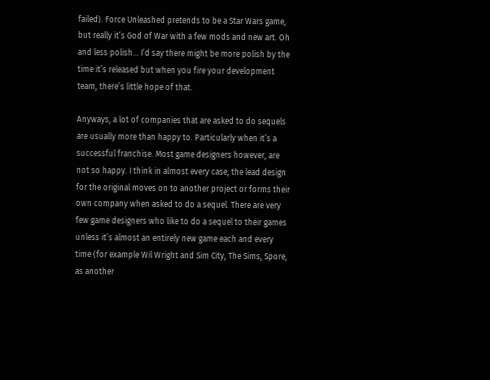failed). Force Unleashed pretends to be a Star Wars game, but really it’s God of War with a few mods and new art. Oh and less polish… I’d say there might be more polish by the time it’s released but when you fire your development team, there’s little hope of that.

Anyways, a lot of companies that are asked to do sequels are usually more than happy to. Particularly when it’s a successful franchise. Most game designers however, are not so happy. I think in almost every case, the lead design for the original moves on to another project or forms their own company when asked to do a sequel. There are very few game designers who like to do a sequel to their games unless it’s almost an entirely new game each and every time (for example Wil Wright and Sim City, The Sims, Spore, as another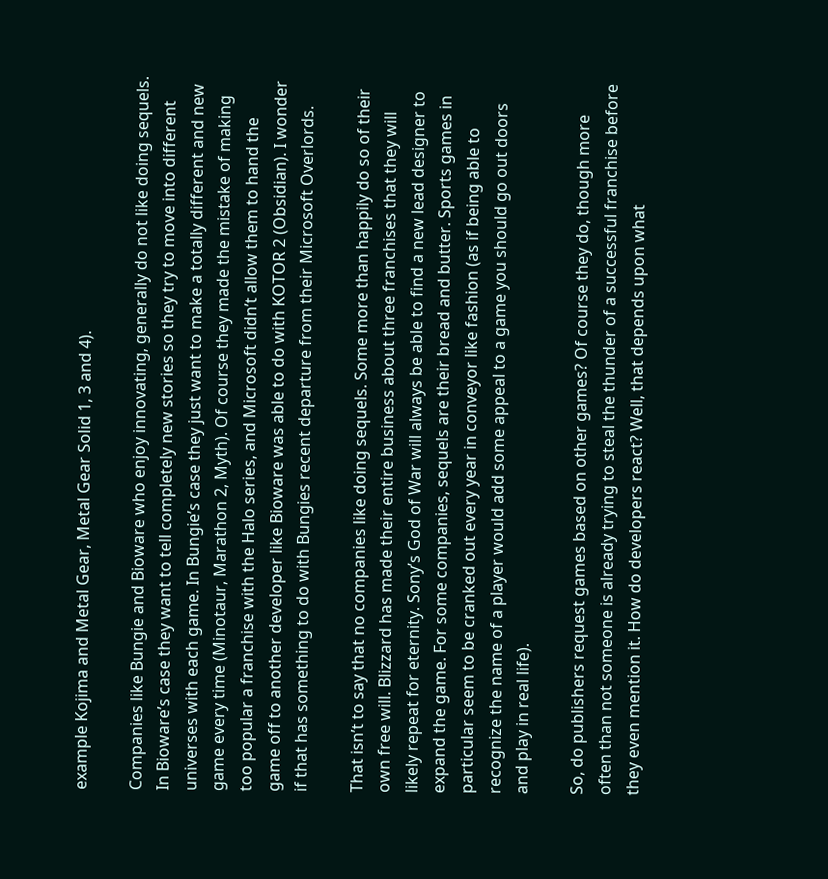example Kojima and Metal Gear, Metal Gear Solid 1, 3 and 4).

Companies like Bungie and Bioware who enjoy innovating, generally do not like doing sequels. In Bioware’s case they want to tell completely new stories so they try to move into different universes with each game. In Bungie’s case they just want to make a totally different and new game every time (Minotaur, Marathon 2, Myth). Of course they made the mistake of making too popular a franchise with the Halo series, and Microsoft didn’t allow them to hand the game off to another developer like Bioware was able to do with KOTOR 2 (Obsidian). I wonder if that has something to do with Bungies recent departure from their Microsoft Overlords.

That isn’t to say that no companies like doing sequels. Some more than happily do so of their own free will. Blizzard has made their entire business about three franchises that they will likely repeat for eternity. Sony’s God of War will always be able to find a new lead designer to expand the game. For some companies, sequels are their bread and butter. Sports games in particular seem to be cranked out every year in conveyor like fashion (as if being able to recognize the name of a player would add some appeal to a game you should go out doors and play in real life).

So, do publishers request games based on other games? Of course they do, though more often than not someone is already trying to steal the thunder of a successful franchise before they even mention it. How do developers react? Well, that depends upon what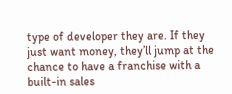type of developer they are. If they just want money, they’ll jump at the chance to have a franchise with a built-in sales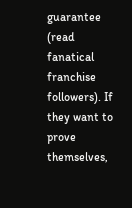guarantee (read fanatical franchise followers). If they want to prove themselves,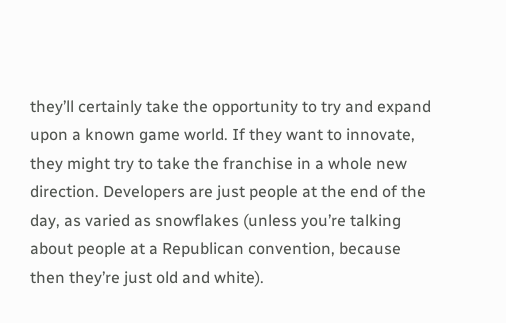they’ll certainly take the opportunity to try and expand upon a known game world. If they want to innovate, they might try to take the franchise in a whole new direction. Developers are just people at the end of the day, as varied as snowflakes (unless you’re talking about people at a Republican convention, because then they’re just old and white).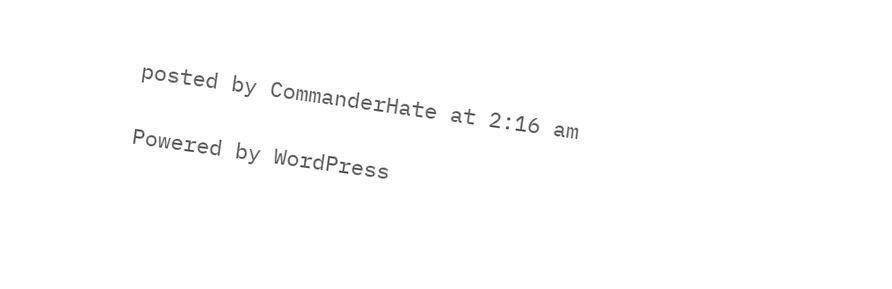posted by CommanderHate at 2:16 am

Powered by WordPress